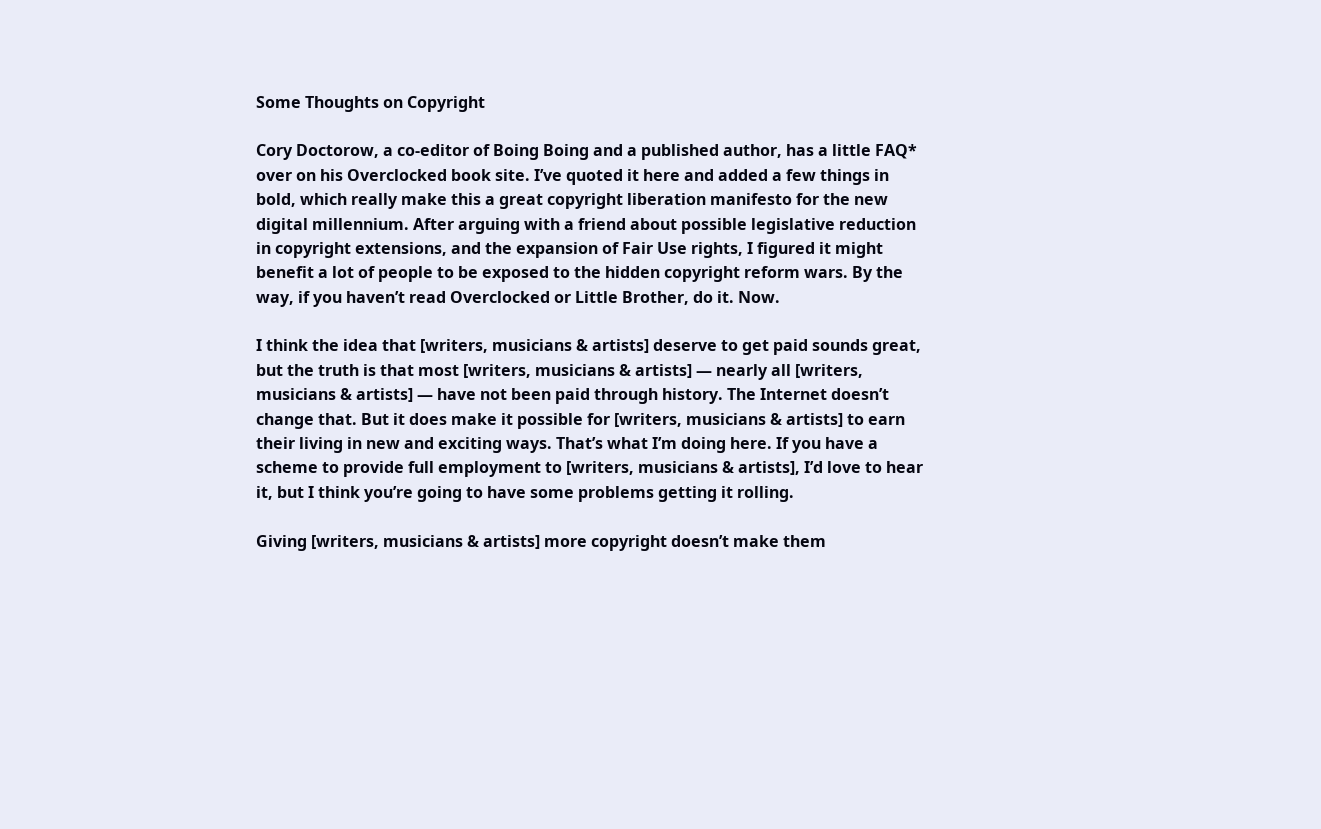Some Thoughts on Copyright

Cory Doctorow, a co-editor of Boing Boing and a published author, has a little FAQ* over on his Overclocked book site. I’ve quoted it here and added a few things in bold, which really make this a great copyright liberation manifesto for the new digital millennium. After arguing with a friend about possible legislative reduction in copyright extensions, and the expansion of Fair Use rights, I figured it might benefit a lot of people to be exposed to the hidden copyright reform wars. By the way, if you haven’t read Overclocked or Little Brother, do it. Now.

I think the idea that [writers, musicians & artists] deserve to get paid sounds great, but the truth is that most [writers, musicians & artists] — nearly all [writers, musicians & artists] — have not been paid through history. The Internet doesn’t change that. But it does make it possible for [writers, musicians & artists] to earn their living in new and exciting ways. That’s what I’m doing here. If you have a scheme to provide full employment to [writers, musicians & artists], I’d love to hear it, but I think you’re going to have some problems getting it rolling.

Giving [writers, musicians & artists] more copyright doesn’t make them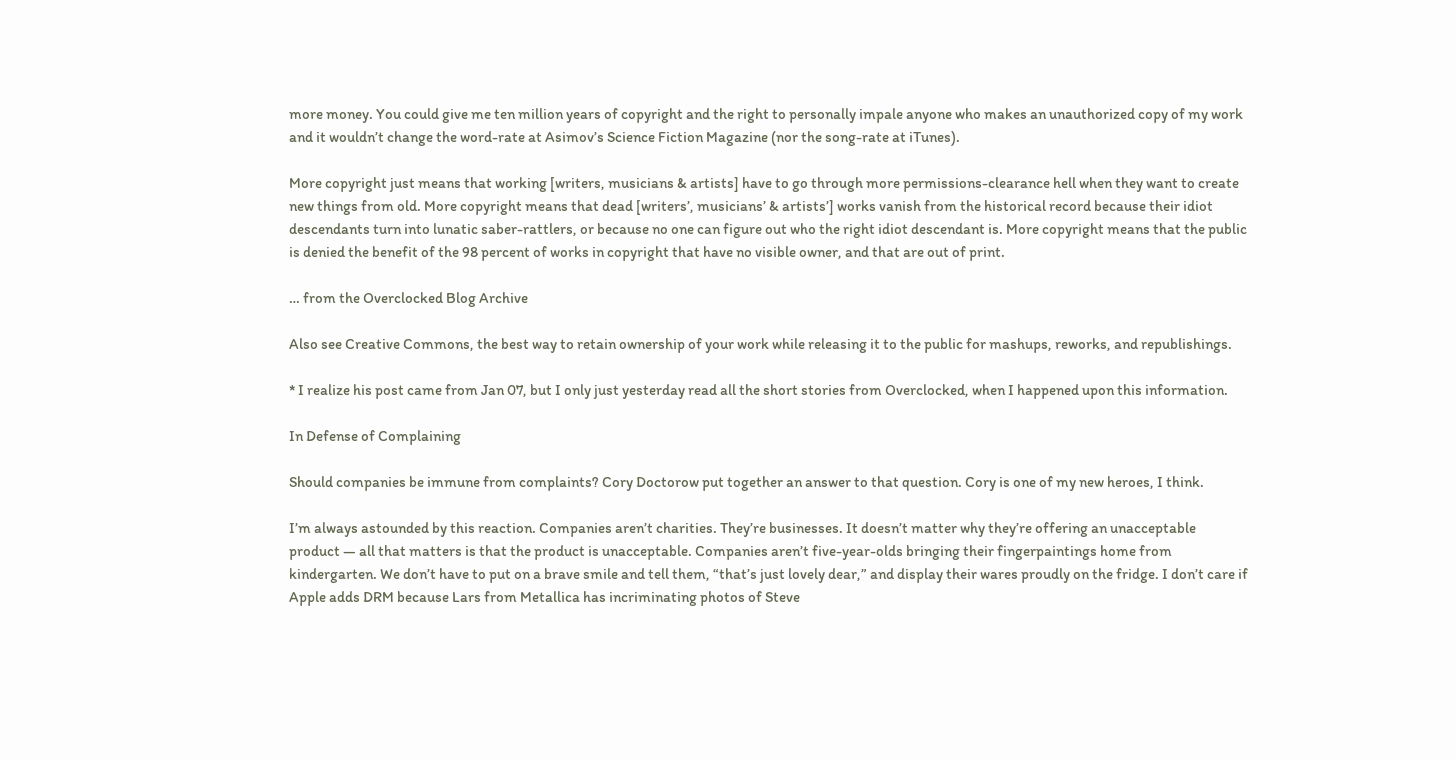more money. You could give me ten million years of copyright and the right to personally impale anyone who makes an unauthorized copy of my work and it wouldn’t change the word-rate at Asimov’s Science Fiction Magazine (nor the song-rate at iTunes).

More copyright just means that working [writers, musicians & artists] have to go through more permissions-clearance hell when they want to create new things from old. More copyright means that dead [writers’, musicians’ & artists’] works vanish from the historical record because their idiot descendants turn into lunatic saber-rattlers, or because no one can figure out who the right idiot descendant is. More copyright means that the public is denied the benefit of the 98 percent of works in copyright that have no visible owner, and that are out of print.

… from the Overclocked Blog Archive

Also see Creative Commons, the best way to retain ownership of your work while releasing it to the public for mashups, reworks, and republishings.

* I realize his post came from Jan 07, but I only just yesterday read all the short stories from Overclocked, when I happened upon this information.

In Defense of Complaining

Should companies be immune from complaints? Cory Doctorow put together an answer to that question. Cory is one of my new heroes, I think.

I’m always astounded by this reaction. Companies aren’t charities. They’re businesses. It doesn’t matter why they’re offering an unacceptable product — all that matters is that the product is unacceptable. Companies aren’t five-year-olds bringing their fingerpaintings home from kindergarten. We don’t have to put on a brave smile and tell them, “that’s just lovely dear,” and display their wares proudly on the fridge. I don’t care if Apple adds DRM because Lars from Metallica has incriminating photos of Steve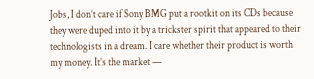Jobs, I don’t care if Sony BMG put a rootkit on its CDs because they were duped into it by a trickster spirit that appeared to their technologists in a dream. I care whether their product is worth my money. It’s the market —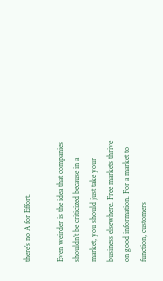there’s no A for Effort.

Even weirder is the idea that companies shouldn’t be criticized because in a market, you should just take your business elsewhere. Free markets thrive on good information. For a market to function, customers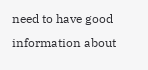need to have good information about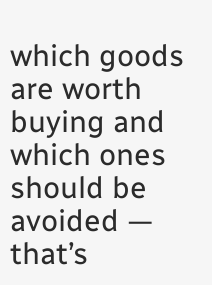which goods are worth buying and which ones should be avoided — that’s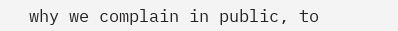why we complain in public, to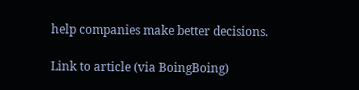help companies make better decisions.

Link to article (via BoingBoing)